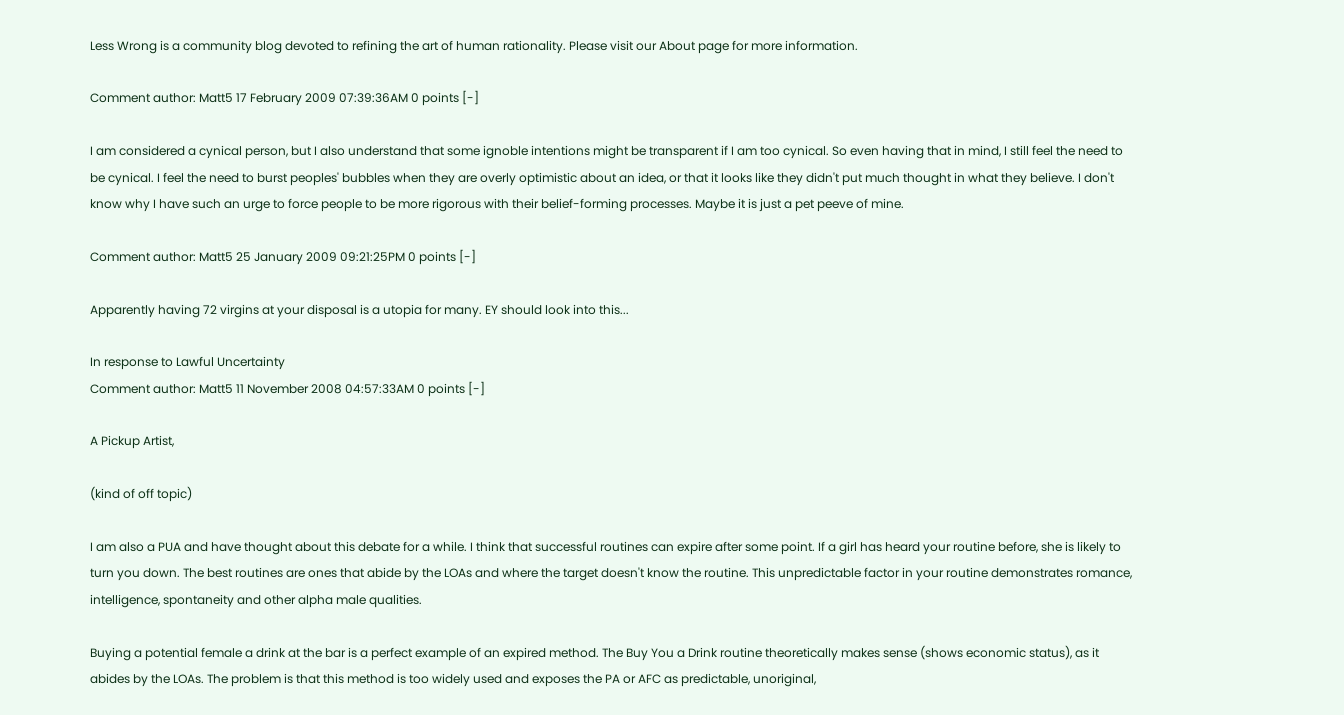Less Wrong is a community blog devoted to refining the art of human rationality. Please visit our About page for more information.

Comment author: Matt5 17 February 2009 07:39:36AM 0 points [-]

I am considered a cynical person, but I also understand that some ignoble intentions might be transparent if I am too cynical. So even having that in mind, I still feel the need to be cynical. I feel the need to burst peoples' bubbles when they are overly optimistic about an idea, or that it looks like they didn't put much thought in what they believe. I don't know why I have such an urge to force people to be more rigorous with their belief-forming processes. Maybe it is just a pet peeve of mine.

Comment author: Matt5 25 January 2009 09:21:25PM 0 points [-]

Apparently having 72 virgins at your disposal is a utopia for many. EY should look into this...

In response to Lawful Uncertainty
Comment author: Matt5 11 November 2008 04:57:33AM 0 points [-]

A Pickup Artist,

(kind of off topic)

I am also a PUA and have thought about this debate for a while. I think that successful routines can expire after some point. If a girl has heard your routine before, she is likely to turn you down. The best routines are ones that abide by the LOAs and where the target doesn't know the routine. This unpredictable factor in your routine demonstrates romance, intelligence, spontaneity and other alpha male qualities.

Buying a potential female a drink at the bar is a perfect example of an expired method. The Buy You a Drink routine theoretically makes sense (shows economic status), as it abides by the LOAs. The problem is that this method is too widely used and exposes the PA or AFC as predictable, unoriginal,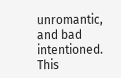unromantic, and bad intentioned. This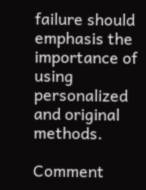failure should emphasis the importance of using personalized and original methods.

Comment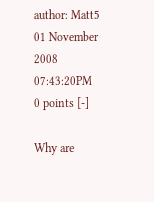author: Matt5 01 November 2008 07:43:20PM 0 points [-]

Why are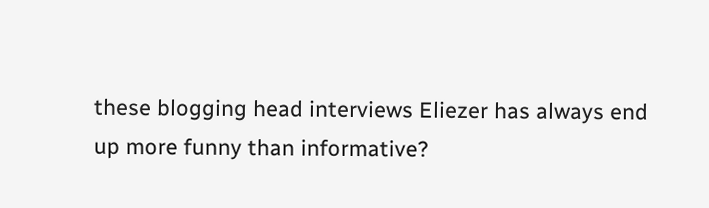these blogging head interviews Eliezer has always end up more funny than informative?